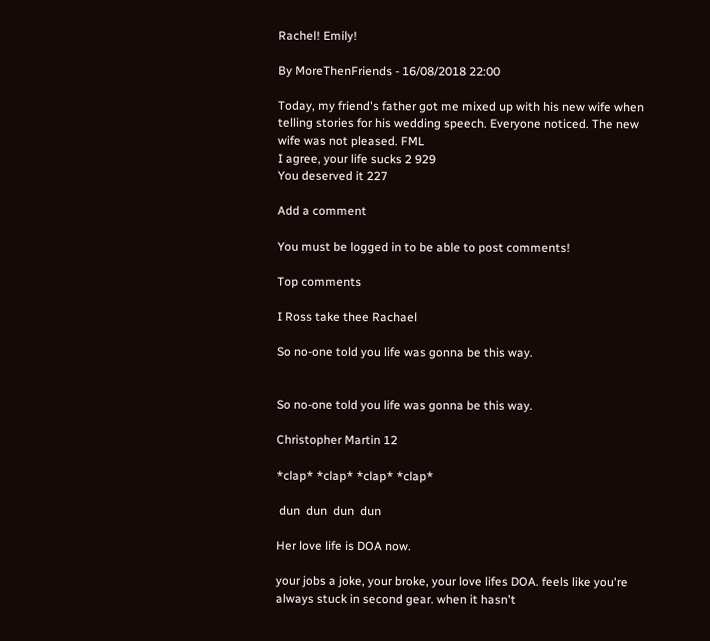Rachel! Emily!

By MoreThenFriends - 16/08/2018 22:00

Today, my friend's father got me mixed up with his new wife when telling stories for his wedding speech. Everyone noticed. The new wife was not pleased. FML
I agree, your life sucks 2 929
You deserved it 227

Add a comment

You must be logged in to be able to post comments!

Top comments

I Ross take thee Rachael

So no-one told you life was gonna be this way.


So no-one told you life was gonna be this way.

Christopher Martin 12

*clap* *clap* *clap* *clap*

 dun  dun  dun  dun

Her love life is DOA now.

your jobs a joke, your broke, your love lifes DOA. feels like you're always stuck in second gear. when it hasn't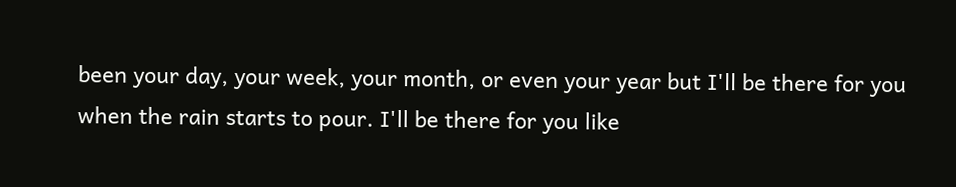been your day, your week, your month, or even your year but I'll be there for you when the rain starts to pour. I'll be there for you like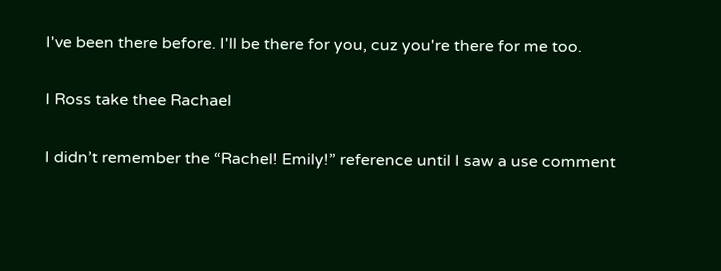I've been there before. I'll be there for you, cuz you're there for me too.

I Ross take thee Rachael

I didn’t remember the “Rachel! Emily!” reference until I saw a use comment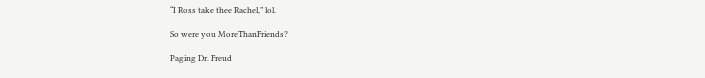“I Ross take thee Rachel,” lol.

So were you MoreThanFriends?

Paging Dr. Freud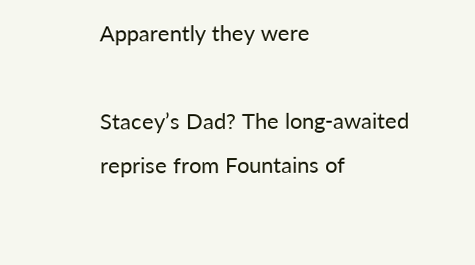Apparently they were

Stacey’s Dad? The long-awaited reprise from Fountains of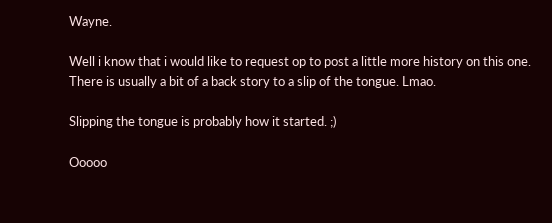Wayne.

Well i know that i would like to request op to post a little more history on this one. There is usually a bit of a back story to a slip of the tongue. Lmao.

Slipping the tongue is probably how it started. ;)

Ooooo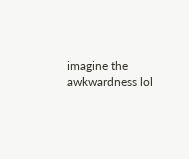imagine the awkwardness lol